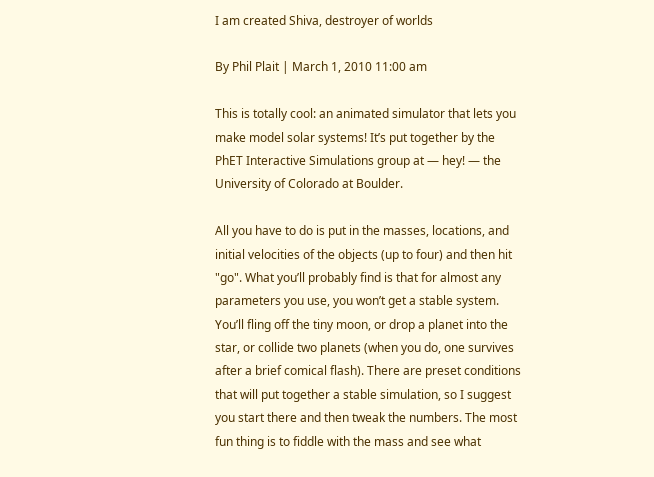I am created Shiva, destroyer of worlds

By Phil Plait | March 1, 2010 11:00 am

This is totally cool: an animated simulator that lets you make model solar systems! It’s put together by the PhET Interactive Simulations group at — hey! — the University of Colorado at Boulder.

All you have to do is put in the masses, locations, and initial velocities of the objects (up to four) and then hit "go". What you’ll probably find is that for almost any parameters you use, you won’t get a stable system. You’ll fling off the tiny moon, or drop a planet into the star, or collide two planets (when you do, one survives after a brief comical flash). There are preset conditions that will put together a stable simulation, so I suggest you start there and then tweak the numbers. The most fun thing is to fiddle with the mass and see what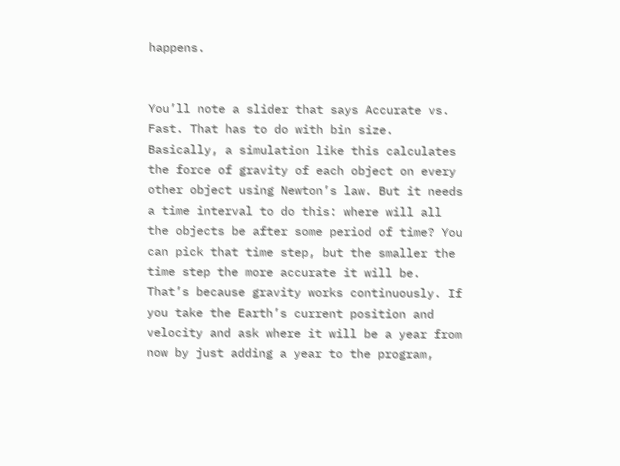happens.


You’ll note a slider that says Accurate vs. Fast. That has to do with bin size. Basically, a simulation like this calculates the force of gravity of each object on every other object using Newton’s law. But it needs a time interval to do this: where will all the objects be after some period of time? You can pick that time step, but the smaller the time step the more accurate it will be. That’s because gravity works continuously. If you take the Earth’s current position and velocity and ask where it will be a year from now by just adding a year to the program,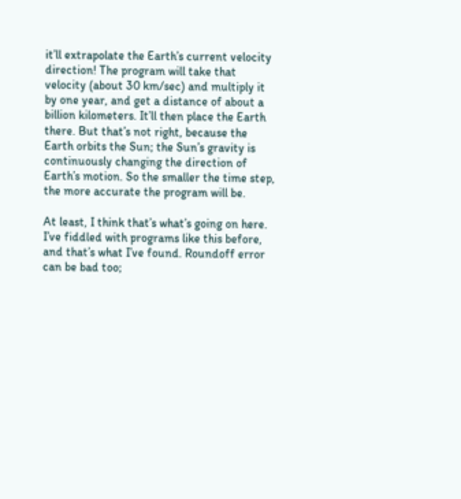it’ll extrapolate the Earth’s current velocity direction! The program will take that velocity (about 30 km/sec) and multiply it by one year, and get a distance of about a billion kilometers. It’ll then place the Earth there. But that’s not right, because the Earth orbits the Sun; the Sun’s gravity is continuously changing the direction of Earth’s motion. So the smaller the time step, the more accurate the program will be.

At least, I think that’s what’s going on here. I’ve fiddled with programs like this before, and that’s what I’ve found. Roundoff error can be bad too;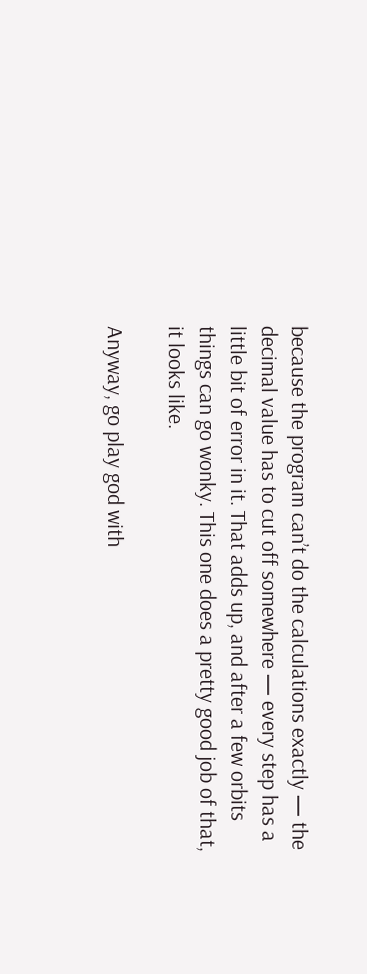because the program can’t do the calculations exactly — the decimal value has to cut off somewhere — every step has a little bit of error in it. That adds up, and after a few orbits things can go wonky. This one does a pretty good job of that, it looks like.

Anyway, go play god with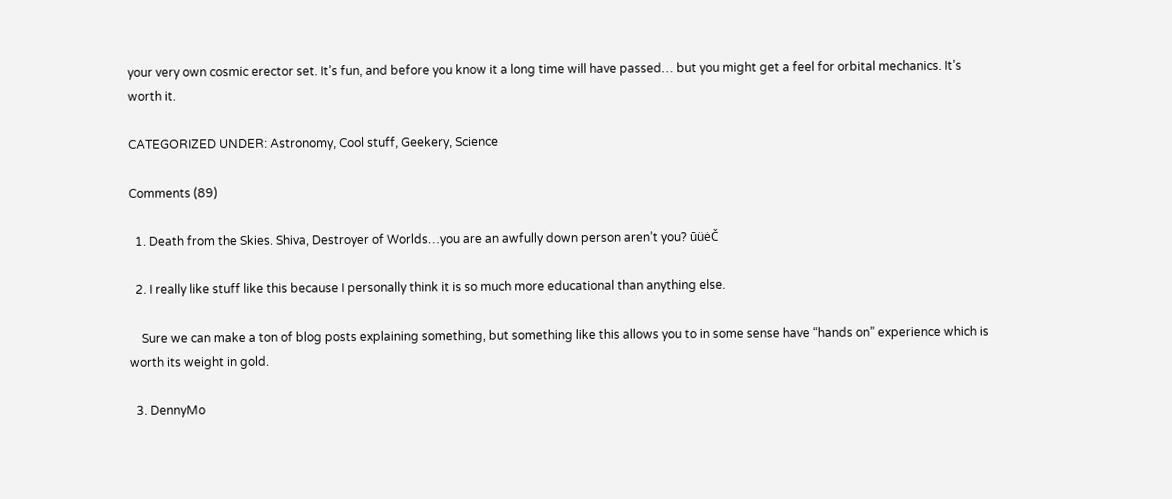your very own cosmic erector set. It’s fun, and before you know it a long time will have passed… but you might get a feel for orbital mechanics. It’s worth it.

CATEGORIZED UNDER: Astronomy, Cool stuff, Geekery, Science

Comments (89)

  1. Death from the Skies. Shiva, Destroyer of Worlds…you are an awfully down person aren’t you? ūüėČ

  2. I really like stuff like this because I personally think it is so much more educational than anything else.

    Sure we can make a ton of blog posts explaining something, but something like this allows you to in some sense have “hands on” experience which is worth its weight in gold.

  3. DennyMo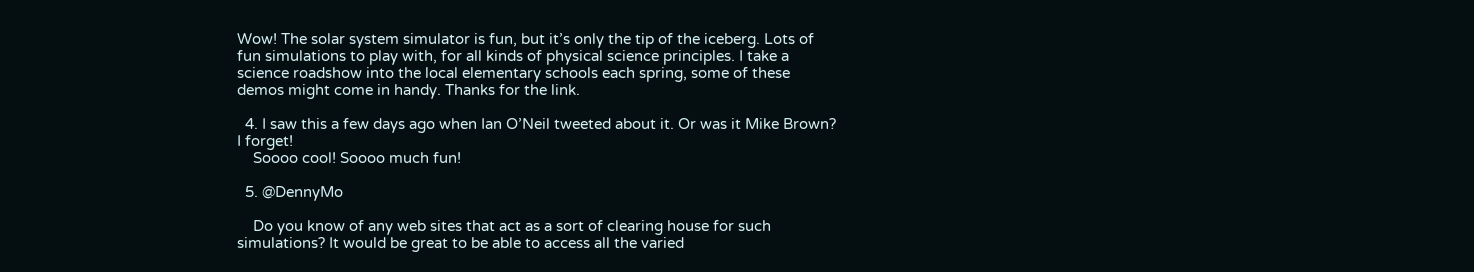Wow! The solar system simulator is fun, but it’s only the tip of the iceberg. Lots of fun simulations to play with, for all kinds of physical science principles. I take a science roadshow into the local elementary schools each spring, some of these demos might come in handy. Thanks for the link.

  4. I saw this a few days ago when Ian O’Neil tweeted about it. Or was it Mike Brown? I forget!
    Soooo cool! Soooo much fun!

  5. @DennyMo

    Do you know of any web sites that act as a sort of clearing house for such simulations? It would be great to be able to access all the varied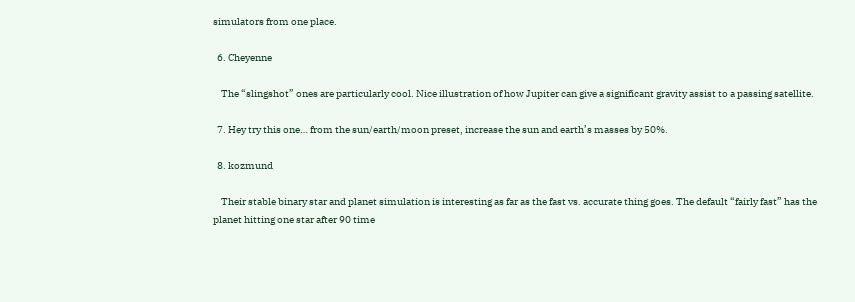simulators from one place.

  6. Cheyenne

    The “slingshot” ones are particularly cool. Nice illustration of how Jupiter can give a significant gravity assist to a passing satellite.

  7. Hey try this one… from the sun/earth/moon preset, increase the sun and earth’s masses by 50%.

  8. kozmund

    Their stable binary star and planet simulation is interesting as far as the fast vs. accurate thing goes. The default “fairly fast” has the planet hitting one star after 90 time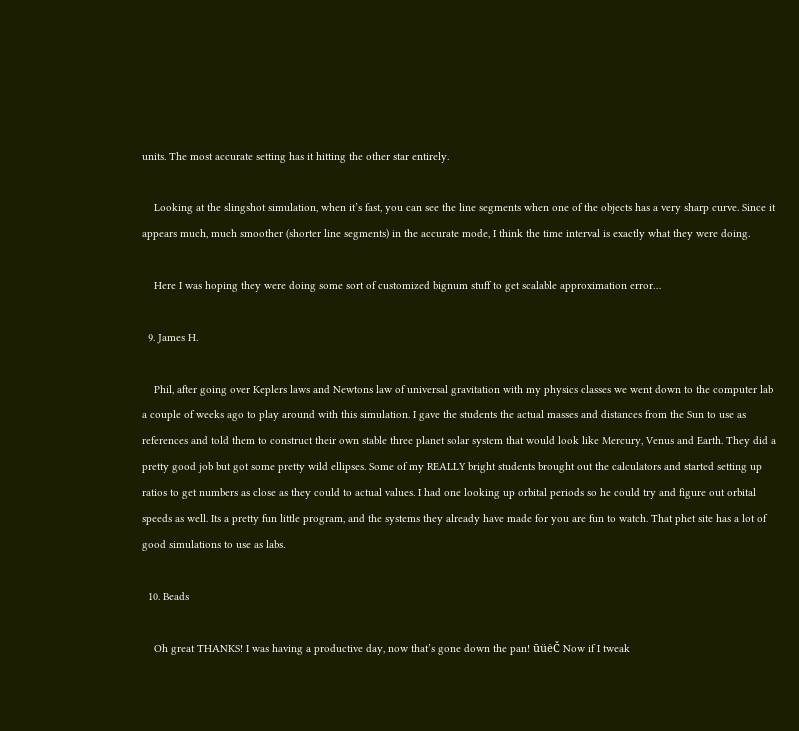units. The most accurate setting has it hitting the other star entirely.

    Looking at the slingshot simulation, when it’s fast, you can see the line segments when one of the objects has a very sharp curve. Since it appears much, much smoother (shorter line segments) in the accurate mode, I think the time interval is exactly what they were doing.

    Here I was hoping they were doing some sort of customized bignum stuff to get scalable approximation error…

  9. James H.

    Phil, after going over Keplers laws and Newtons law of universal gravitation with my physics classes we went down to the computer lab a couple of weeks ago to play around with this simulation. I gave the students the actual masses and distances from the Sun to use as references and told them to construct their own stable three planet solar system that would look like Mercury, Venus and Earth. They did a pretty good job but got some pretty wild ellipses. Some of my REALLY bright students brought out the calculators and started setting up ratios to get numbers as close as they could to actual values. I had one looking up orbital periods so he could try and figure out orbital speeds as well. Its a pretty fun little program, and the systems they already have made for you are fun to watch. That phet site has a lot of good simulations to use as labs.

  10. Beads

    Oh great THANKS! I was having a productive day, now that’s gone down the pan! ūüėČ Now if I tweak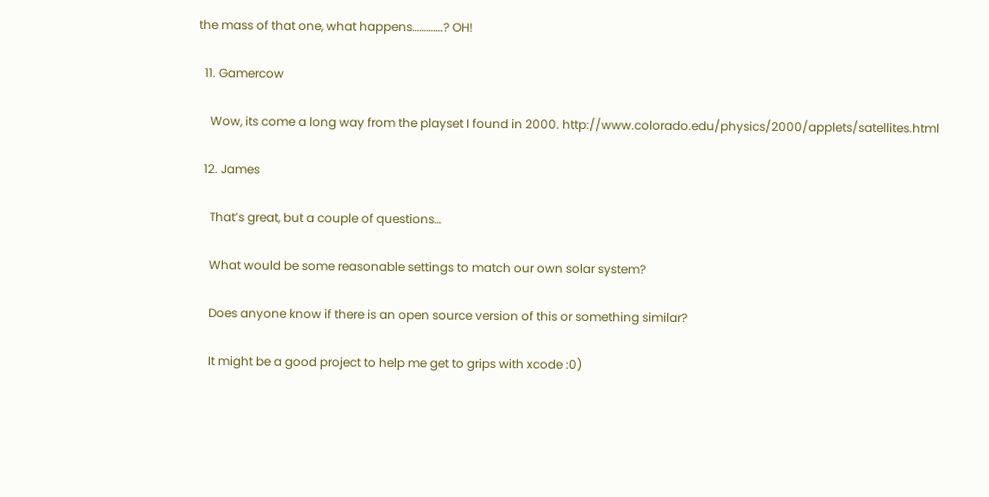the mass of that one, what happens………….? OH!

  11. Gamercow

    Wow, its come a long way from the playset I found in 2000. http://www.colorado.edu/physics/2000/applets/satellites.html

  12. James

    That’s great, but a couple of questions…

    What would be some reasonable settings to match our own solar system?

    Does anyone know if there is an open source version of this or something similar?

    It might be a good project to help me get to grips with xcode :0)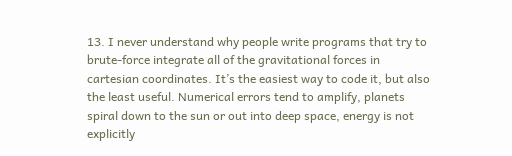13. I never understand why people write programs that try to brute-force integrate all of the gravitational forces in cartesian coordinates. It’s the easiest way to code it, but also the least useful. Numerical errors tend to amplify, planets spiral down to the sun or out into deep space, energy is not explicitly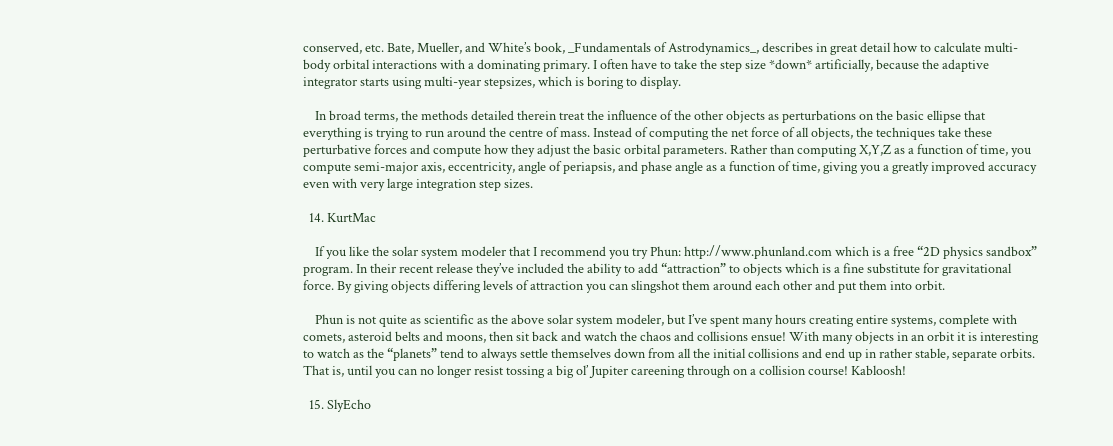conserved, etc. Bate, Mueller, and White’s book, _Fundamentals of Astrodynamics_, describes in great detail how to calculate multi-body orbital interactions with a dominating primary. I often have to take the step size *down* artificially, because the adaptive integrator starts using multi-year stepsizes, which is boring to display.

    In broad terms, the methods detailed therein treat the influence of the other objects as perturbations on the basic ellipse that everything is trying to run around the centre of mass. Instead of computing the net force of all objects, the techniques take these perturbative forces and compute how they adjust the basic orbital parameters. Rather than computing X,Y,Z as a function of time, you compute semi-major axis, eccentricity, angle of periapsis, and phase angle as a function of time, giving you a greatly improved accuracy even with very large integration step sizes.

  14. KurtMac

    If you like the solar system modeler that I recommend you try Phun: http://www.phunland.com which is a free “2D physics sandbox” program. In their recent release they’ve included the ability to add “attraction” to objects which is a fine substitute for gravitational force. By giving objects differing levels of attraction you can slingshot them around each other and put them into orbit.

    Phun is not quite as scientific as the above solar system modeler, but I’ve spent many hours creating entire systems, complete with comets, asteroid belts and moons, then sit back and watch the chaos and collisions ensue! With many objects in an orbit it is interesting to watch as the “planets” tend to always settle themselves down from all the initial collisions and end up in rather stable, separate orbits. That is, until you can no longer resist tossing a big ol’ Jupiter careening through on a collision course! Kabloosh!

  15. SlyEcho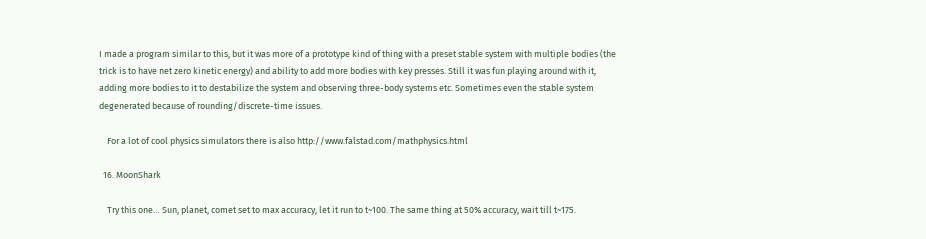I made a program similar to this, but it was more of a prototype kind of thing with a preset stable system with multiple bodies (the trick is to have net zero kinetic energy) and ability to add more bodies with key presses. Still it was fun playing around with it, adding more bodies to it to destabilize the system and observing three-body systems etc. Sometimes even the stable system degenerated because of rounding/discrete-time issues.

    For a lot of cool physics simulators there is also http://www.falstad.com/mathphysics.html

  16. MoonShark

    Try this one… Sun, planet, comet set to max accuracy, let it run to t~100. The same thing at 50% accuracy, wait till t~175.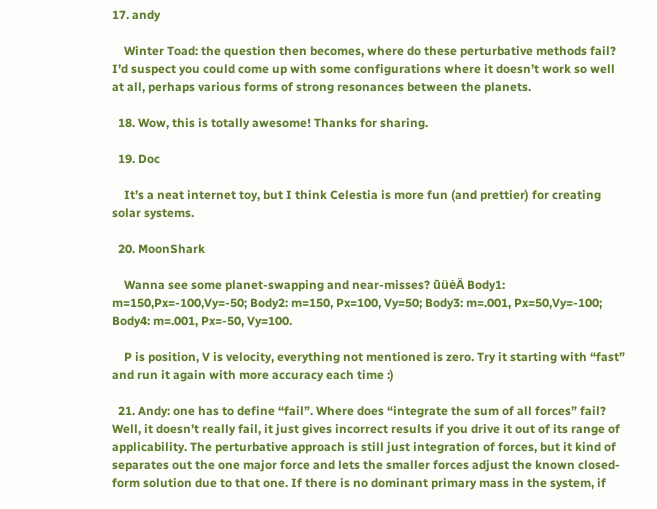17. andy

    Winter Toad: the question then becomes, where do these perturbative methods fail? I’d suspect you could come up with some configurations where it doesn’t work so well at all, perhaps various forms of strong resonances between the planets.

  18. Wow, this is totally awesome! Thanks for sharing.

  19. Doc

    It’s a neat internet toy, but I think Celestia is more fun (and prettier) for creating solar systems.

  20. MoonShark

    Wanna see some planet-swapping and near-misses? ūüėÄ Body1: m=150,Px=-100,Vy=-50; Body2: m=150, Px=100, Vy=50; Body3: m=.001, Px=50,Vy=-100; Body4: m=.001, Px=-50, Vy=100.

    P is position, V is velocity, everything not mentioned is zero. Try it starting with “fast” and run it again with more accuracy each time :)

  21. Andy: one has to define “fail”. Where does “integrate the sum of all forces” fail? Well, it doesn’t really fail, it just gives incorrect results if you drive it out of its range of applicability. The perturbative approach is still just integration of forces, but it kind of separates out the one major force and lets the smaller forces adjust the known closed-form solution due to that one. If there is no dominant primary mass in the system, if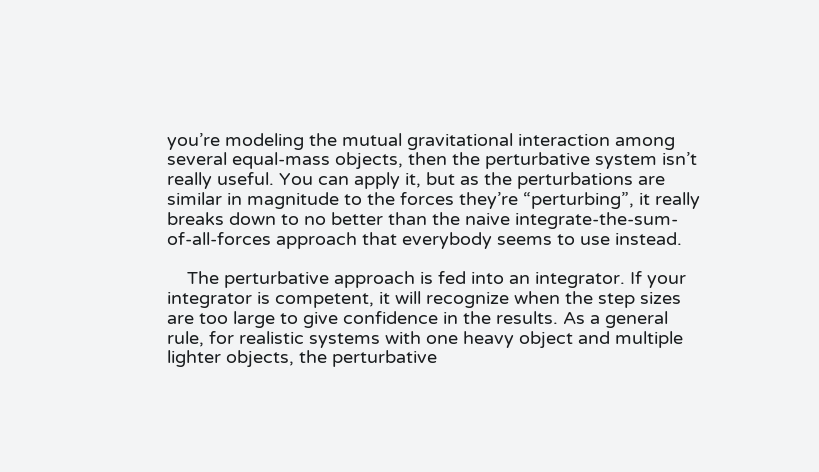you’re modeling the mutual gravitational interaction among several equal-mass objects, then the perturbative system isn’t really useful. You can apply it, but as the perturbations are similar in magnitude to the forces they’re “perturbing”, it really breaks down to no better than the naive integrate-the-sum-of-all-forces approach that everybody seems to use instead.

    The perturbative approach is fed into an integrator. If your integrator is competent, it will recognize when the step sizes are too large to give confidence in the results. As a general rule, for realistic systems with one heavy object and multiple lighter objects, the perturbative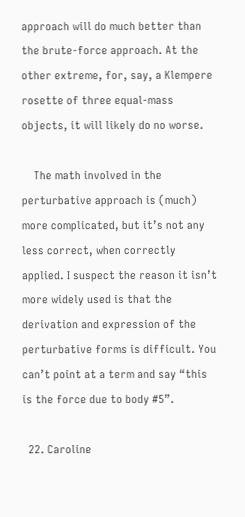approach will do much better than the brute-force approach. At the other extreme, for, say, a Klempere rosette of three equal-mass objects, it will likely do no worse.

    The math involved in the perturbative approach is (much) more complicated, but it’s not any less correct, when correctly applied. I suspect the reason it isn’t more widely used is that the derivation and expression of the perturbative forms is difficult. You can’t point at a term and say “this is the force due to body #5”.

  22. Caroline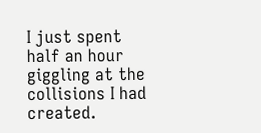I just spent half an hour giggling at the collisions I had created.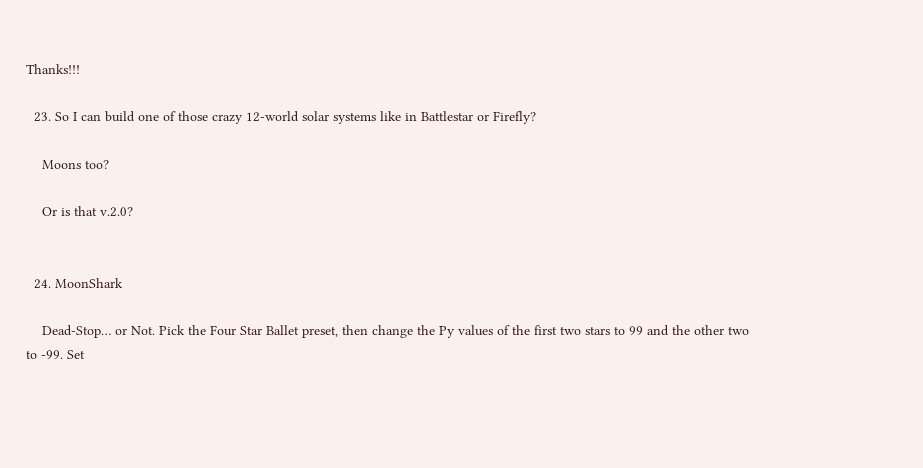Thanks!!!

  23. So I can build one of those crazy 12-world solar systems like in Battlestar or Firefly?

    Moons too?

    Or is that v.2.0?


  24. MoonShark

    Dead-Stop… or Not. Pick the Four Star Ballet preset, then change the Py values of the first two stars to 99 and the other two to -99. Set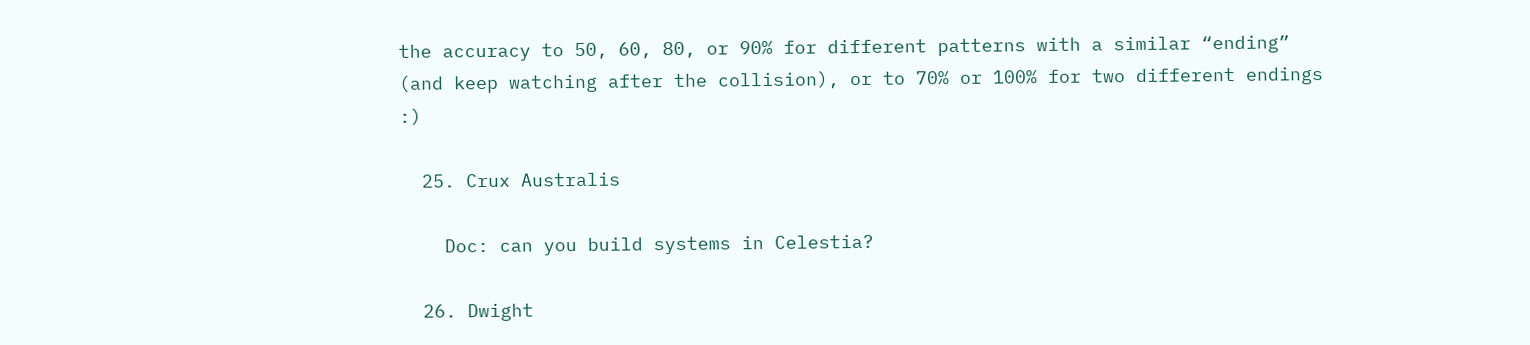the accuracy to 50, 60, 80, or 90% for different patterns with a similar “ending” (and keep watching after the collision), or to 70% or 100% for two different endings :)

  25. Crux Australis

    Doc: can you build systems in Celestia?

  26. Dwight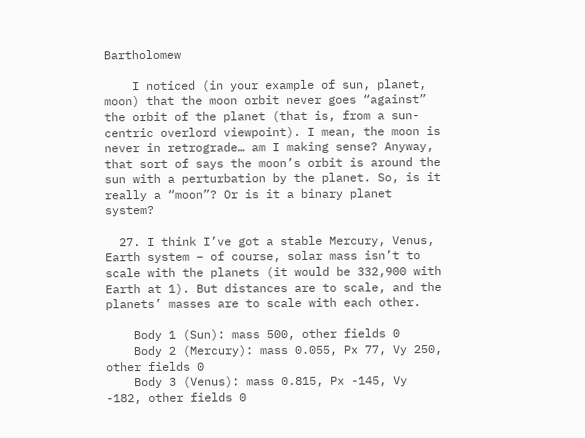Bartholomew

    I noticed (in your example of sun, planet, moon) that the moon orbit never goes “against” the orbit of the planet (that is, from a sun-centric overlord viewpoint). I mean, the moon is never in retrograde… am I making sense? Anyway, that sort of says the moon’s orbit is around the sun with a perturbation by the planet. So, is it really a “moon”? Or is it a binary planet system?

  27. I think I’ve got a stable Mercury, Venus, Earth system – of course, solar mass isn’t to scale with the planets (it would be 332,900 with Earth at 1). But distances are to scale, and the planets’ masses are to scale with each other.

    Body 1 (Sun): mass 500, other fields 0
    Body 2 (Mercury): mass 0.055, Px 77, Vy 250, other fields 0
    Body 3 (Venus): mass 0.815, Px -145, Vy -182, other fields 0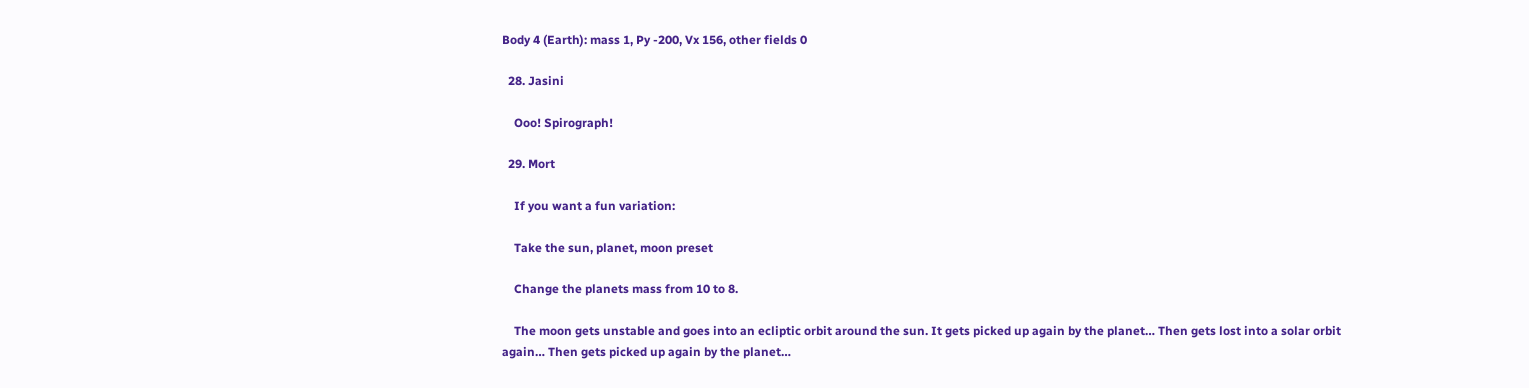Body 4 (Earth): mass 1, Py -200, Vx 156, other fields 0

  28. Jasini

    Ooo! Spirograph!

  29. Mort

    If you want a fun variation:

    Take the sun, planet, moon preset

    Change the planets mass from 10 to 8.

    The moon gets unstable and goes into an ecliptic orbit around the sun. It gets picked up again by the planet… Then gets lost into a solar orbit again… Then gets picked up again by the planet…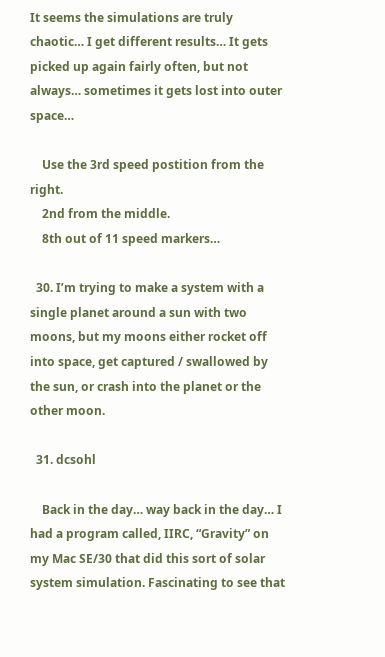It seems the simulations are truly chaotic… I get different results… It gets picked up again fairly often, but not always… sometimes it gets lost into outer space…

    Use the 3rd speed postition from the right.
    2nd from the middle.
    8th out of 11 speed markers…

  30. I’m trying to make a system with a single planet around a sun with two moons, but my moons either rocket off into space, get captured / swallowed by the sun, or crash into the planet or the other moon.

  31. dcsohl

    Back in the day… way back in the day… I had a program called, IIRC, “Gravity” on my Mac SE/30 that did this sort of solar system simulation. Fascinating to see that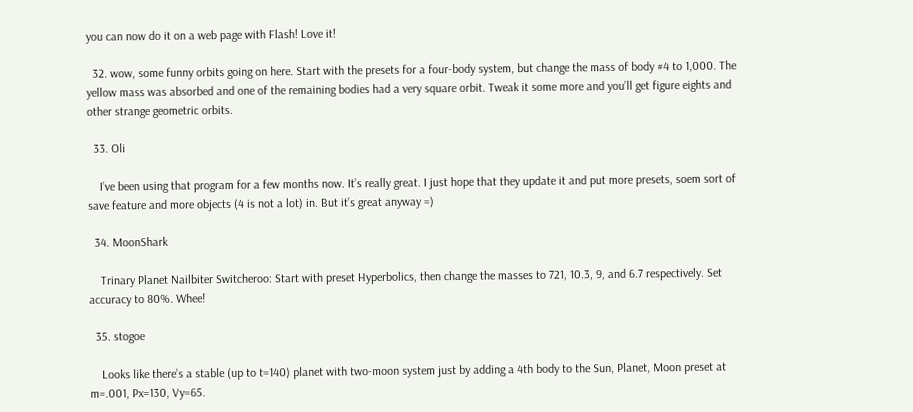you can now do it on a web page with Flash! Love it!

  32. wow, some funny orbits going on here. Start with the presets for a four-body system, but change the mass of body #4 to 1,000. The yellow mass was absorbed and one of the remaining bodies had a very square orbit. Tweak it some more and you’ll get figure eights and other strange geometric orbits.

  33. Oli

    I’ve been using that program for a few months now. It’s really great. I just hope that they update it and put more presets, soem sort of save feature and more objects (4 is not a lot) in. But it’s great anyway =)

  34. MoonShark

    Trinary Planet Nailbiter Switcheroo: Start with preset Hyperbolics, then change the masses to 721, 10.3, 9, and 6.7 respectively. Set accuracy to 80%. Whee!

  35. stogoe

    Looks like there’s a stable (up to t=140) planet with two-moon system just by adding a 4th body to the Sun, Planet, Moon preset at m=.001, Px=130, Vy=65.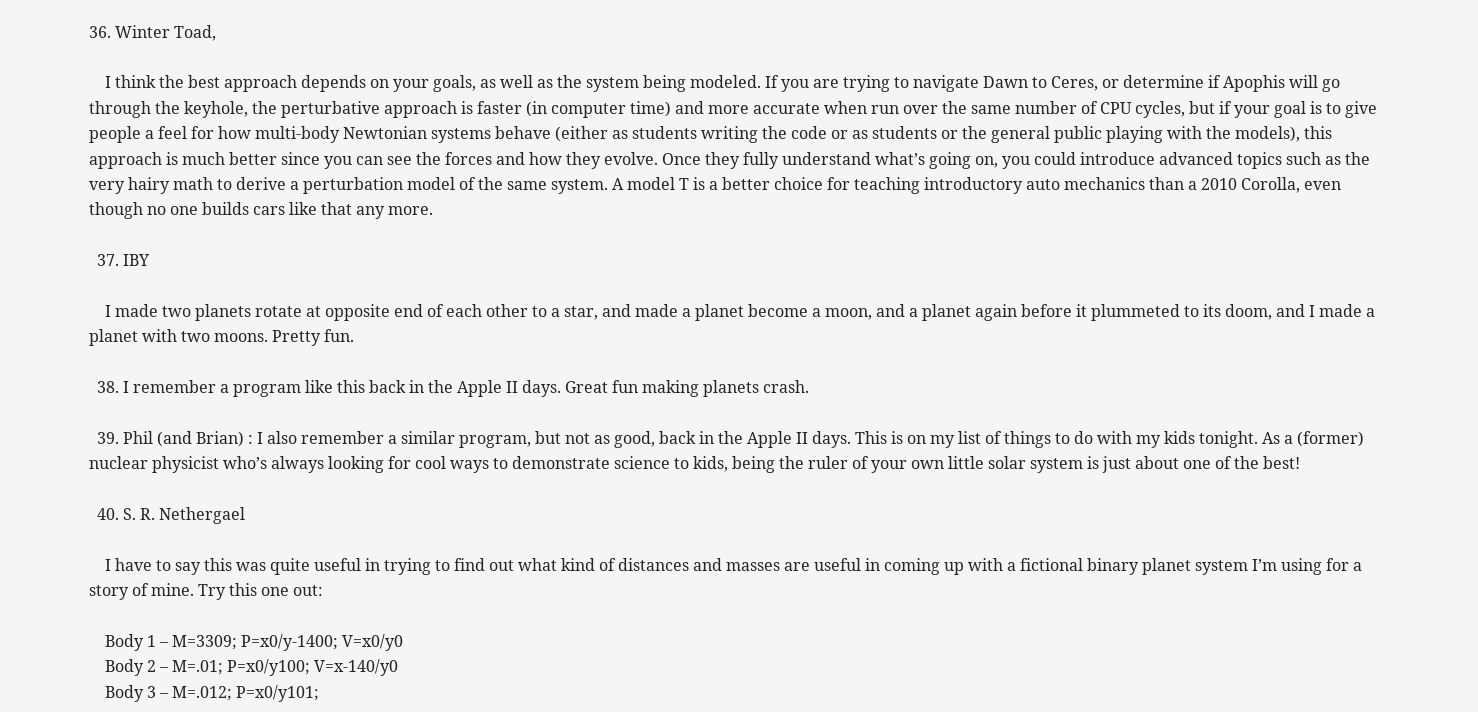36. Winter Toad,

    I think the best approach depends on your goals, as well as the system being modeled. If you are trying to navigate Dawn to Ceres, or determine if Apophis will go through the keyhole, the perturbative approach is faster (in computer time) and more accurate when run over the same number of CPU cycles, but if your goal is to give people a feel for how multi-body Newtonian systems behave (either as students writing the code or as students or the general public playing with the models), this approach is much better since you can see the forces and how they evolve. Once they fully understand what’s going on, you could introduce advanced topics such as the very hairy math to derive a perturbation model of the same system. A model T is a better choice for teaching introductory auto mechanics than a 2010 Corolla, even though no one builds cars like that any more.

  37. IBY

    I made two planets rotate at opposite end of each other to a star, and made a planet become a moon, and a planet again before it plummeted to its doom, and I made a planet with two moons. Pretty fun.

  38. I remember a program like this back in the Apple II days. Great fun making planets crash.

  39. Phil (and Brian) : I also remember a similar program, but not as good, back in the Apple II days. This is on my list of things to do with my kids tonight. As a (former) nuclear physicist who’s always looking for cool ways to demonstrate science to kids, being the ruler of your own little solar system is just about one of the best!

  40. S. R. Nethergael

    I have to say this was quite useful in trying to find out what kind of distances and masses are useful in coming up with a fictional binary planet system I’m using for a story of mine. Try this one out:

    Body 1 – M=3309; P=x0/y-1400; V=x0/y0
    Body 2 – M=.01; P=x0/y100; V=x-140/y0
    Body 3 – M=.012; P=x0/y101;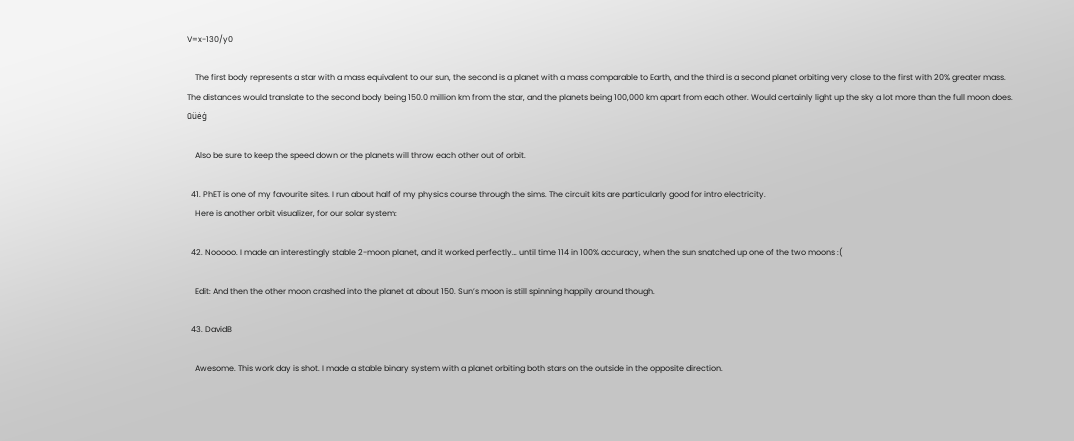V=x-130/y0

    The first body represents a star with a mass equivalent to our sun, the second is a planet with a mass comparable to Earth, and the third is a second planet orbiting very close to the first with 20% greater mass. The distances would translate to the second body being 150.0 million km from the star, and the planets being 100,000 km apart from each other. Would certainly light up the sky a lot more than the full moon does. ūüėģ

    Also be sure to keep the speed down or the planets will throw each other out of orbit.

  41. PhET is one of my favourite sites. I run about half of my physics course through the sims. The circuit kits are particularly good for intro electricity.
    Here is another orbit visualizer, for our solar system:

  42. Nooooo. I made an interestingly stable 2-moon planet, and it worked perfectly… until time 114 in 100% accuracy, when the sun snatched up one of the two moons :(

    Edit: And then the other moon crashed into the planet at about 150. Sun’s moon is still spinning happily around though.

  43. DavidB

    Awesome. This work day is shot. I made a stable binary system with a planet orbiting both stars on the outside in the opposite direction.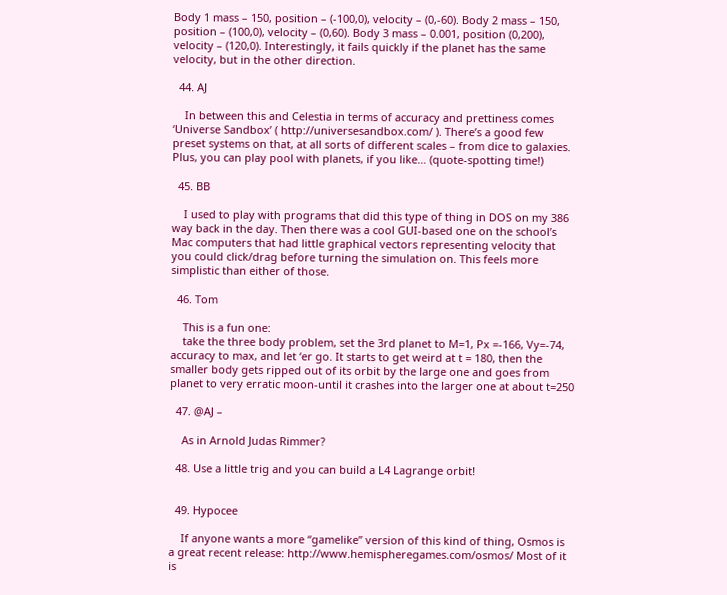Body 1 mass – 150, position – (-100,0), velocity – (0,-60). Body 2 mass – 150, position – (100,0), velocity – (0,60). Body 3 mass – 0.001, position (0,200), velocity – (120,0). Interestingly, it fails quickly if the planet has the same velocity, but in the other direction.

  44. AJ

    In between this and Celestia in terms of accuracy and prettiness comes ‘Universe Sandbox’ ( http://universesandbox.com/ ). There’s a good few preset systems on that, at all sorts of different scales – from dice to galaxies. Plus, you can play pool with planets, if you like… (quote-spotting time!)

  45. BB

    I used to play with programs that did this type of thing in DOS on my 386 way back in the day. Then there was a cool GUI-based one on the school’s Mac computers that had little graphical vectors representing velocity that you could click/drag before turning the simulation on. This feels more simplistic than either of those.

  46. Tom

    This is a fun one:
    take the three body problem, set the 3rd planet to M=1, Px =-166, Vy=-74, accuracy to max, and let ‘er go. It starts to get weird at t = 180, then the smaller body gets ripped out of its orbit by the large one and goes from planet to very erratic moon-until it crashes into the larger one at about t=250

  47. @AJ –

    As in Arnold Judas Rimmer?

  48. Use a little trig and you can build a L4 Lagrange orbit!


  49. Hypocee

    If anyone wants a more “gamelike” version of this kind of thing, Osmos is a great recent release: http://www.hemispheregames.com/osmos/ Most of it is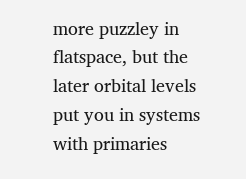more puzzley in flatspace, but the later orbital levels put you in systems with primaries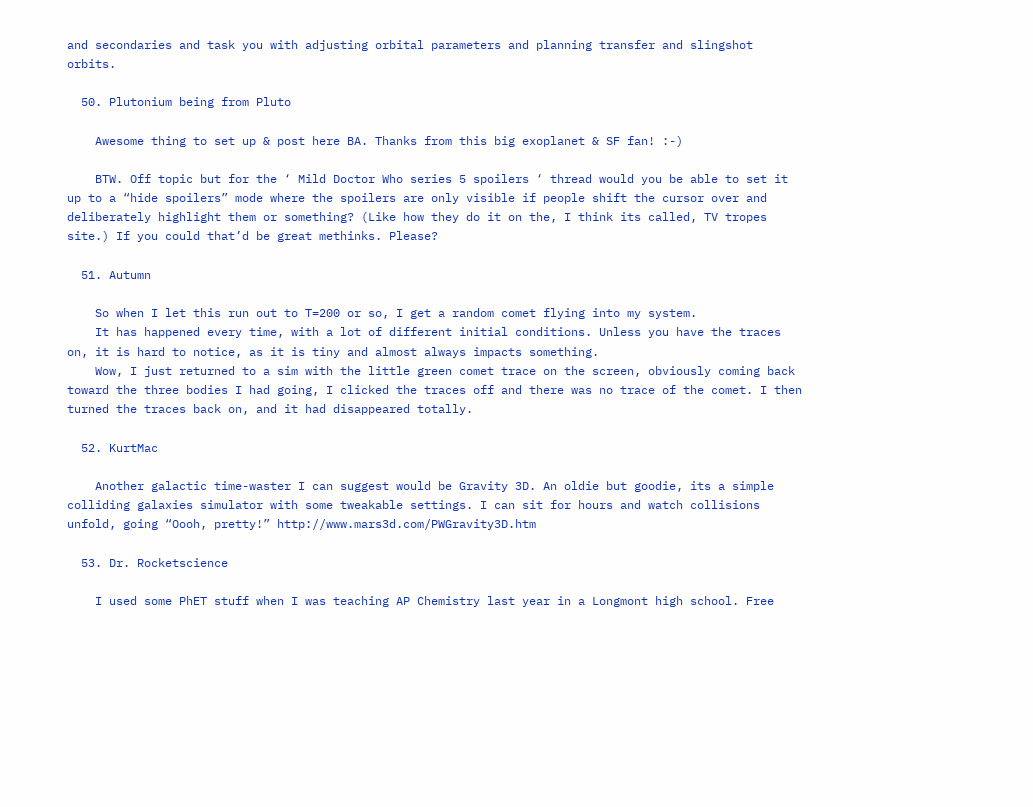and secondaries and task you with adjusting orbital parameters and planning transfer and slingshot orbits.

  50. Plutonium being from Pluto

    Awesome thing to set up & post here BA. Thanks from this big exoplanet & SF fan! :-)

    BTW. Off topic but for the ‘ Mild Doctor Who series 5 spoilers ‘ thread would you be able to set it up to a “hide spoilers” mode where the spoilers are only visible if people shift the cursor over and deliberately highlight them or something? (Like how they do it on the, I think its called, TV tropes site.) If you could that’d be great methinks. Please?

  51. Autumn

    So when I let this run out to T=200 or so, I get a random comet flying into my system.
    It has happened every time, with a lot of different initial conditions. Unless you have the traces on, it is hard to notice, as it is tiny and almost always impacts something.
    Wow, I just returned to a sim with the little green comet trace on the screen, obviously coming back toward the three bodies I had going, I clicked the traces off and there was no trace of the comet. I then turned the traces back on, and it had disappeared totally.

  52. KurtMac

    Another galactic time-waster I can suggest would be Gravity 3D. An oldie but goodie, its a simple colliding galaxies simulator with some tweakable settings. I can sit for hours and watch collisions unfold, going “Oooh, pretty!” http://www.mars3d.com/PWGravity3D.htm

  53. Dr. Rocketscience

    I used some PhET stuff when I was teaching AP Chemistry last year in a Longmont high school. Free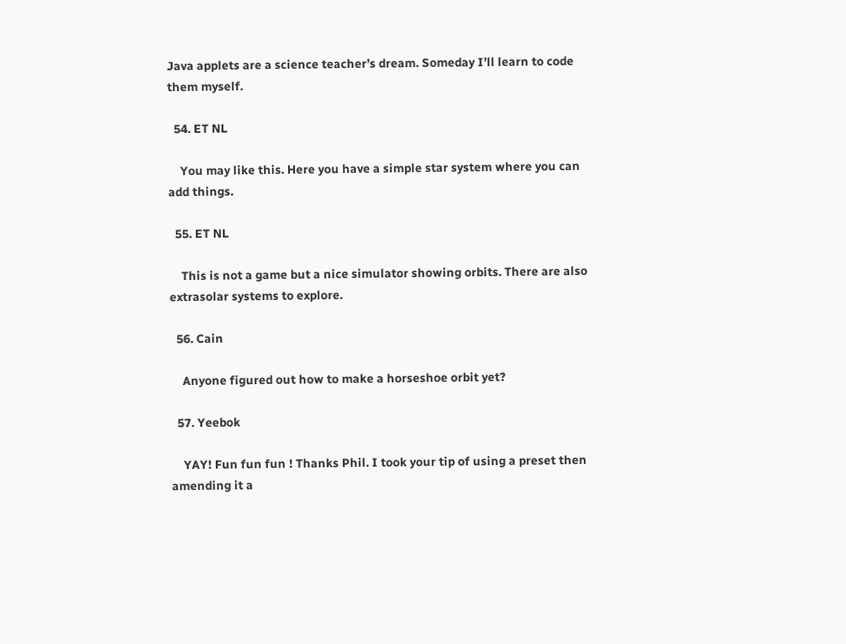Java applets are a science teacher’s dream. Someday I’ll learn to code them myself.

  54. ET NL

    You may like this. Here you have a simple star system where you can add things.

  55. ET NL

    This is not a game but a nice simulator showing orbits. There are also extrasolar systems to explore.

  56. Cain

    Anyone figured out how to make a horseshoe orbit yet?

  57. Yeebok

    YAY! Fun fun fun ! Thanks Phil. I took your tip of using a preset then amending it a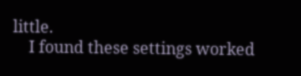little.
    I found these settings worked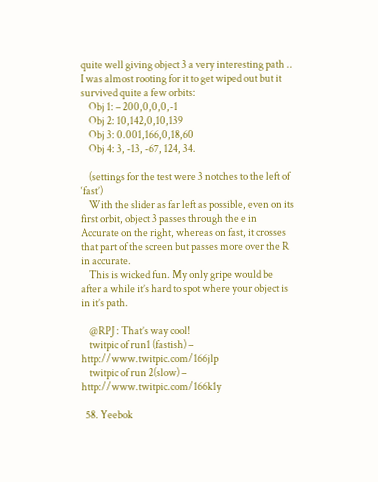quite well giving object 3 a very interesting path .. I was almost rooting for it to get wiped out but it survived quite a few orbits:
    Obj 1: – 200,0,0,0,-1
    Obj 2: 10,142,0,10,139
    Obj 3: 0.001,166,0,18,60
    Obj 4: 3, -13, -67, 124, 34.

    (settings for the test were 3 notches to the left of ‘fast’)
    With the slider as far left as possible, even on its first orbit, object 3 passes through the e in Accurate on the right, whereas on fast, it crosses that part of the screen but passes more over the R in accurate.
    This is wicked fun. My only gripe would be after a while it’s hard to spot where your object is in it’s path.

    @RPJ : That’s way cool!
    twitpic of run1 (fastish) – http://www.twitpic.com/166jlp
    twitpic of run 2(slow) – http://www.twitpic.com/166k1y

  58. Yeebok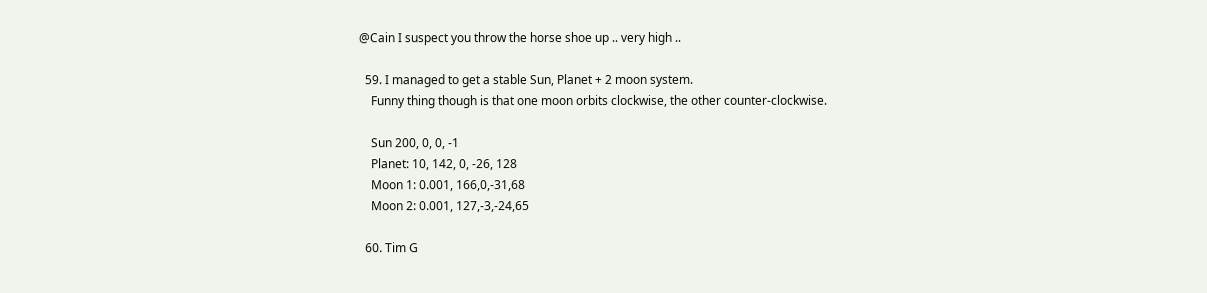@Cain I suspect you throw the horse shoe up .. very high ..

  59. I managed to get a stable Sun, Planet + 2 moon system.
    Funny thing though is that one moon orbits clockwise, the other counter-clockwise.

    Sun 200, 0, 0, -1
    Planet: 10, 142, 0, -26, 128
    Moon 1: 0.001, 166,0,-31,68
    Moon 2: 0.001, 127,-3,-24,65

  60. Tim G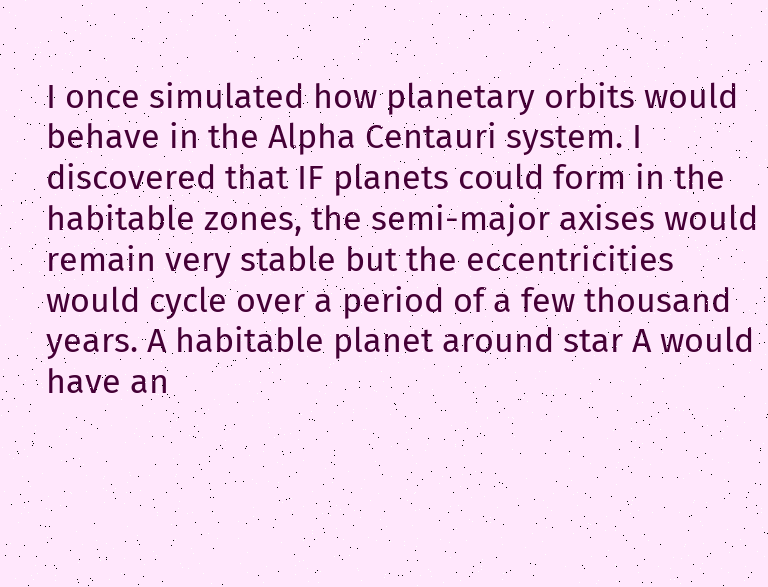I once simulated how planetary orbits would behave in the Alpha Centauri system. I discovered that IF planets could form in the habitable zones, the semi-major axises would remain very stable but the eccentricities would cycle over a period of a few thousand years. A habitable planet around star A would have an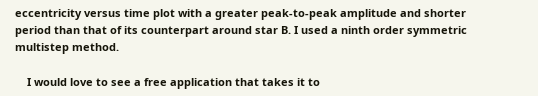eccentricity versus time plot with a greater peak-to-peak amplitude and shorter period than that of its counterpart around star B. I used a ninth order symmetric multistep method.

    I would love to see a free application that takes it to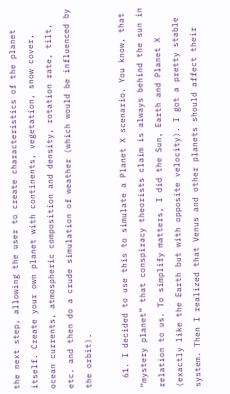the next step, allowing the user to create characteristics of the planet itself. Create your own planet with continents, vegetation, snow cover, ocean currents, atmospheric composition and density, rotation rate, tilt, etc. and then do a crude simulation of weather (which would be influenced by the orbit).

  61. I decided to use this to simulate a Planet X scenario. You know, that “mystery planet” that conspiracy theorists claim is always behind the sun in relation to us. To simplify matters, I did the Sun, Earth and Planet X (exactly like the Earth but with opposite velocity). I got a pretty stable system. Then I realized that Venus and other planets should affect their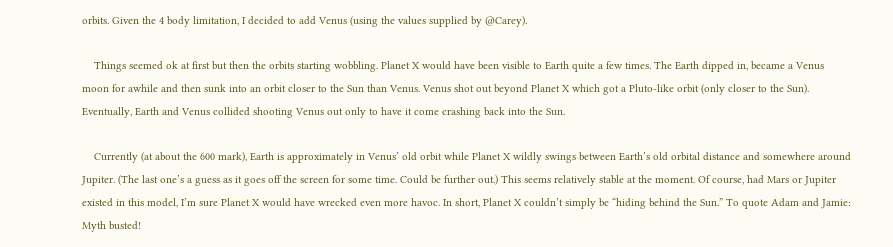orbits. Given the 4 body limitation, I decided to add Venus (using the values supplied by @Carey).

    Things seemed ok at first but then the orbits starting wobbling. Planet X would have been visible to Earth quite a few times. The Earth dipped in, became a Venus moon for awhile and then sunk into an orbit closer to the Sun than Venus. Venus shot out beyond Planet X which got a Pluto-like orbit (only closer to the Sun). Eventually, Earth and Venus collided shooting Venus out only to have it come crashing back into the Sun.

    Currently (at about the 600 mark), Earth is approximately in Venus’ old orbit while Planet X wildly swings between Earth’s old orbital distance and somewhere around Jupiter. (The last one’s a guess as it goes off the screen for some time. Could be further out.) This seems relatively stable at the moment. Of course, had Mars or Jupiter existed in this model, I’m sure Planet X would have wrecked even more havoc. In short, Planet X couldn’t simply be “hiding behind the Sun.” To quote Adam and Jamie: Myth busted!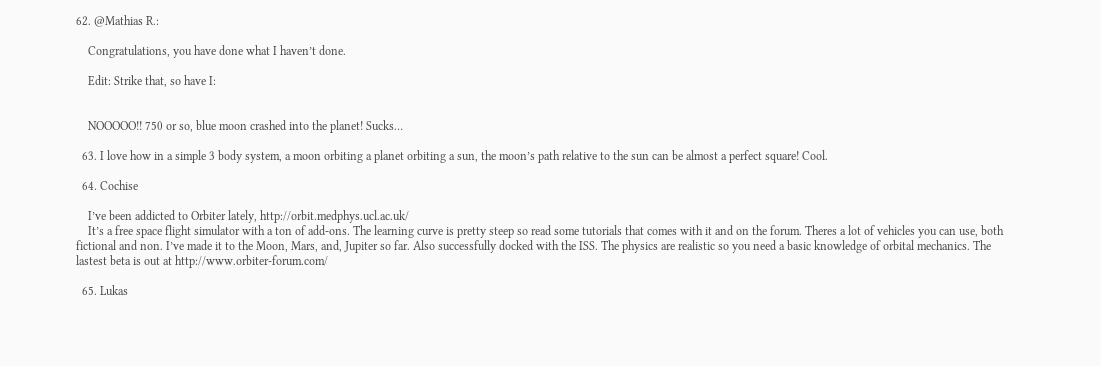62. @Mathias R.:

    Congratulations, you have done what I haven’t done.

    Edit: Strike that, so have I:


    NOOOOO!! 750 or so, blue moon crashed into the planet! Sucks…

  63. I love how in a simple 3 body system, a moon orbiting a planet orbiting a sun, the moon’s path relative to the sun can be almost a perfect square! Cool.

  64. Cochise

    I’ve been addicted to Orbiter lately, http://orbit.medphys.ucl.ac.uk/
    It’s a free space flight simulator with a ton of add-ons. The learning curve is pretty steep so read some tutorials that comes with it and on the forum. Theres a lot of vehicles you can use, both fictional and non. I’ve made it to the Moon, Mars, and, Jupiter so far. Also successfully docked with the ISS. The physics are realistic so you need a basic knowledge of orbital mechanics. The lastest beta is out at http://www.orbiter-forum.com/

  65. Lukas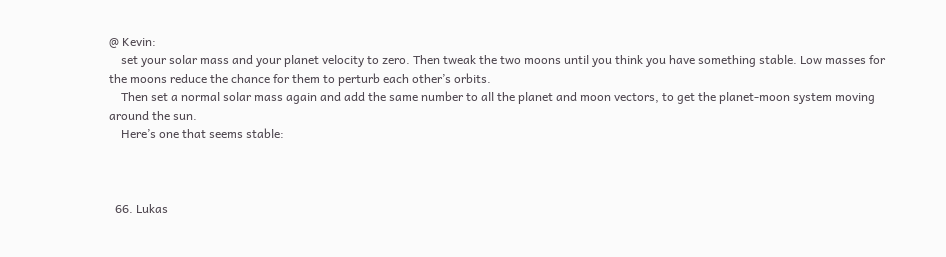@ Kevin:
    set your solar mass and your planet velocity to zero. Then tweak the two moons until you think you have something stable. Low masses for the moons reduce the chance for them to perturb each other’s orbits.
    Then set a normal solar mass again and add the same number to all the planet and moon vectors, to get the planet-moon system moving around the sun.
    Here’s one that seems stable:



  66. Lukas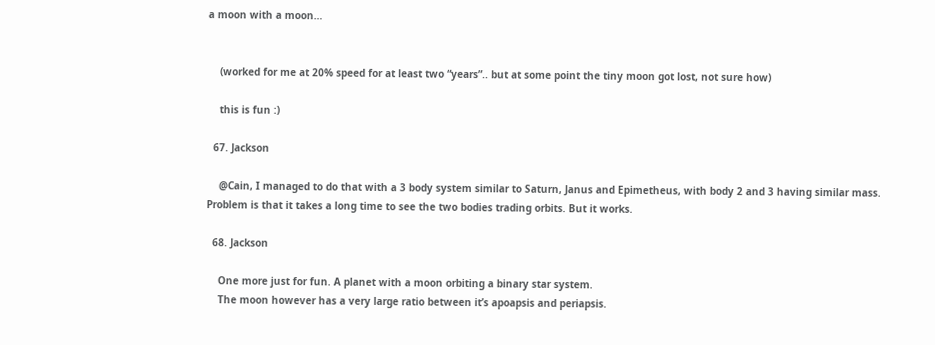a moon with a moon…


    (worked for me at 20% speed for at least two “years”.. but at some point the tiny moon got lost, not sure how)

    this is fun :)

  67. Jackson

    @Cain, I managed to do that with a 3 body system similar to Saturn, Janus and Epimetheus, with body 2 and 3 having similar mass. Problem is that it takes a long time to see the two bodies trading orbits. But it works.

  68. Jackson

    One more just for fun. A planet with a moon orbiting a binary star system.
    The moon however has a very large ratio between it’s apoapsis and periapsis.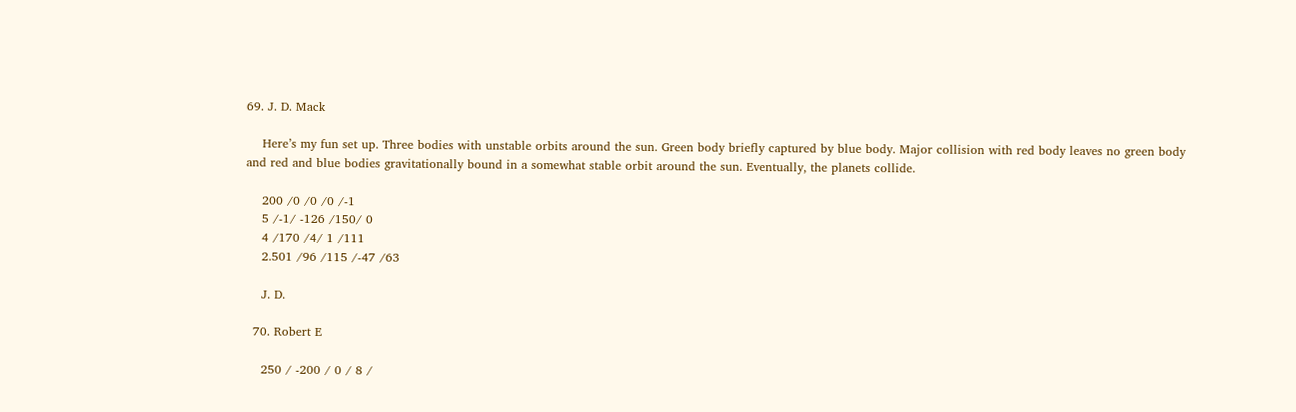69. J. D. Mack

    Here’s my fun set up. Three bodies with unstable orbits around the sun. Green body briefly captured by blue body. Major collision with red body leaves no green body and red and blue bodies gravitationally bound in a somewhat stable orbit around the sun. Eventually, the planets collide.

    200 /0 /0 /0 /-1
    5 /-1/ -126 /150/ 0
    4 /170 /4/ 1 /111
    2.501 /96 /115 /-47 /63

    J. D.

  70. Robert E

    250 / -200 / 0 / 8 /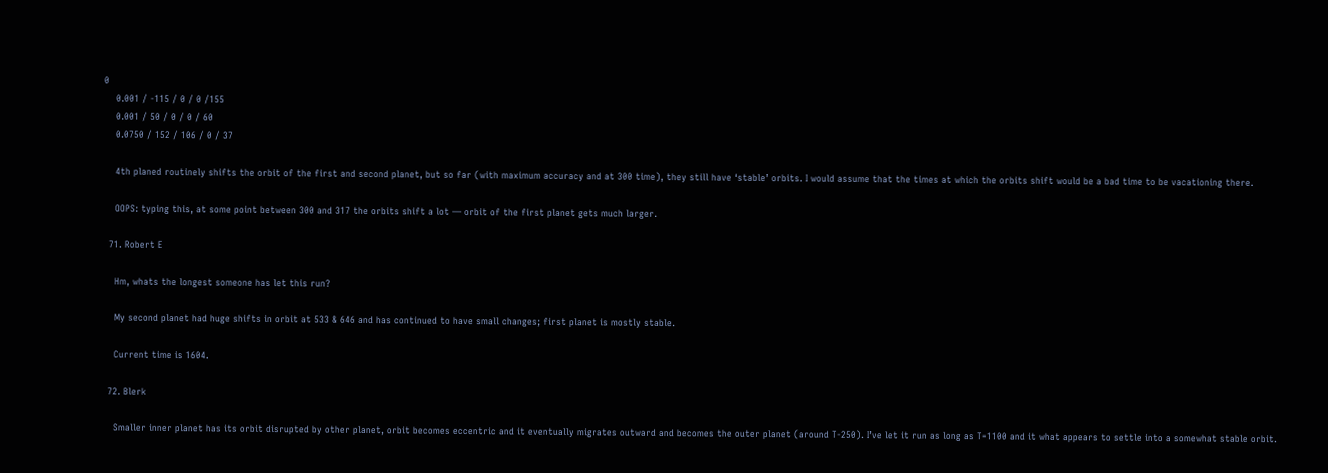0
    0.001 / -115 / 0 / 0 /155
    0.001 / 50 / 0 / 0 / 60
    0.0750 / 152 / 106 / 0 / 37

    4th planed routinely shifts the orbit of the first and second planet, but so far (with maximum accuracy and at 300 time), they still have ‘stable’ orbits. I would assume that the times at which the orbits shift would be a bad time to be vacationing there.

    OOPS: typing this, at some point between 300 and 317 the orbits shift a lot — orbit of the first planet gets much larger.

  71. Robert E

    Hm, whats the longest someone has let this run?

    My second planet had huge shifts in orbit at 533 & 646 and has continued to have small changes; first planet is mostly stable.

    Current time is 1604.

  72. Blerk

    Smaller inner planet has its orbit disrupted by other planet, orbit becomes eccentric and it eventually migrates outward and becomes the outer planet (around T-250). I’ve let it run as long as T=1100 and it what appears to settle into a somewhat stable orbit.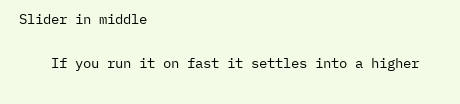Slider in middle

    If you run it on fast it settles into a higher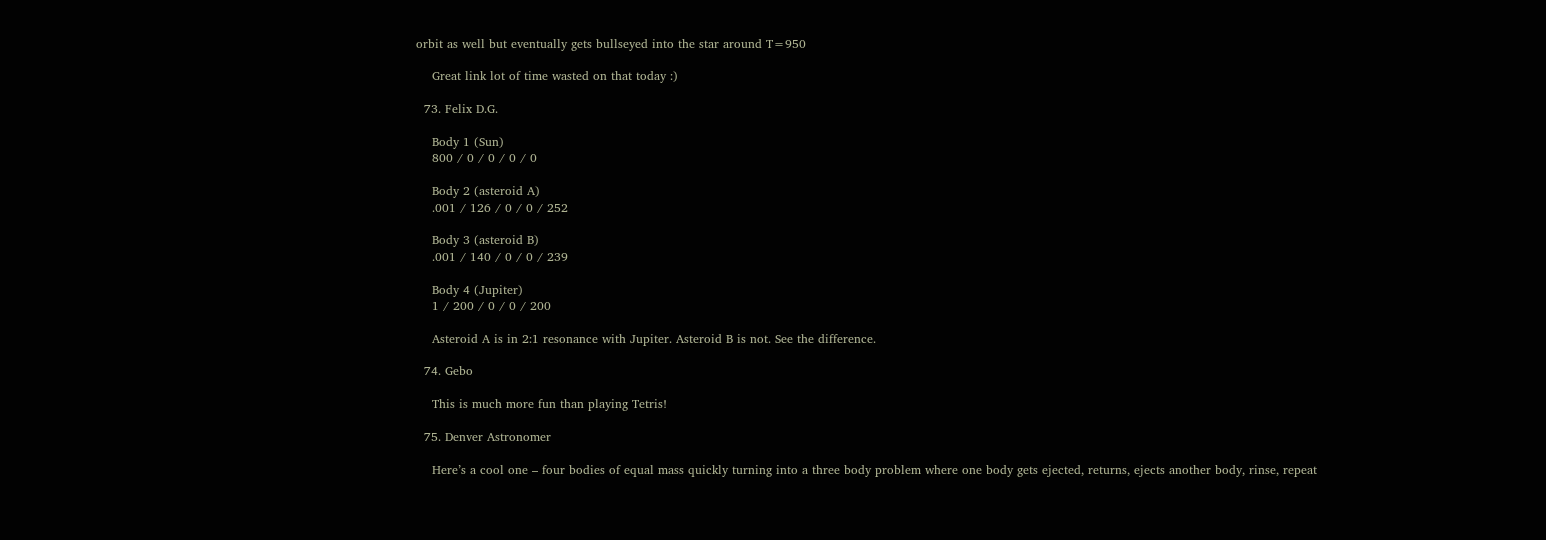orbit as well but eventually gets bullseyed into the star around T=950

    Great link lot of time wasted on that today :)

  73. Felix D.G.

    Body 1 (Sun)
    800 / 0 / 0 / 0 / 0

    Body 2 (asteroid A)
    .001 / 126 / 0 / 0 / 252

    Body 3 (asteroid B)
    .001 / 140 / 0 / 0 / 239

    Body 4 (Jupiter)
    1 / 200 / 0 / 0 / 200

    Asteroid A is in 2:1 resonance with Jupiter. Asteroid B is not. See the difference.

  74. Gebo

    This is much more fun than playing Tetris!

  75. Denver Astronomer

    Here’s a cool one – four bodies of equal mass quickly turning into a three body problem where one body gets ejected, returns, ejects another body, rinse, repeat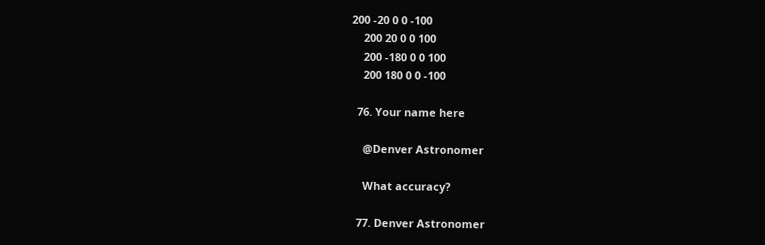200 -20 0 0 -100
    200 20 0 0 100
    200 -180 0 0 100
    200 180 0 0 -100

  76. Your name here

    @Denver Astronomer

    What accuracy?

  77. Denver Astronomer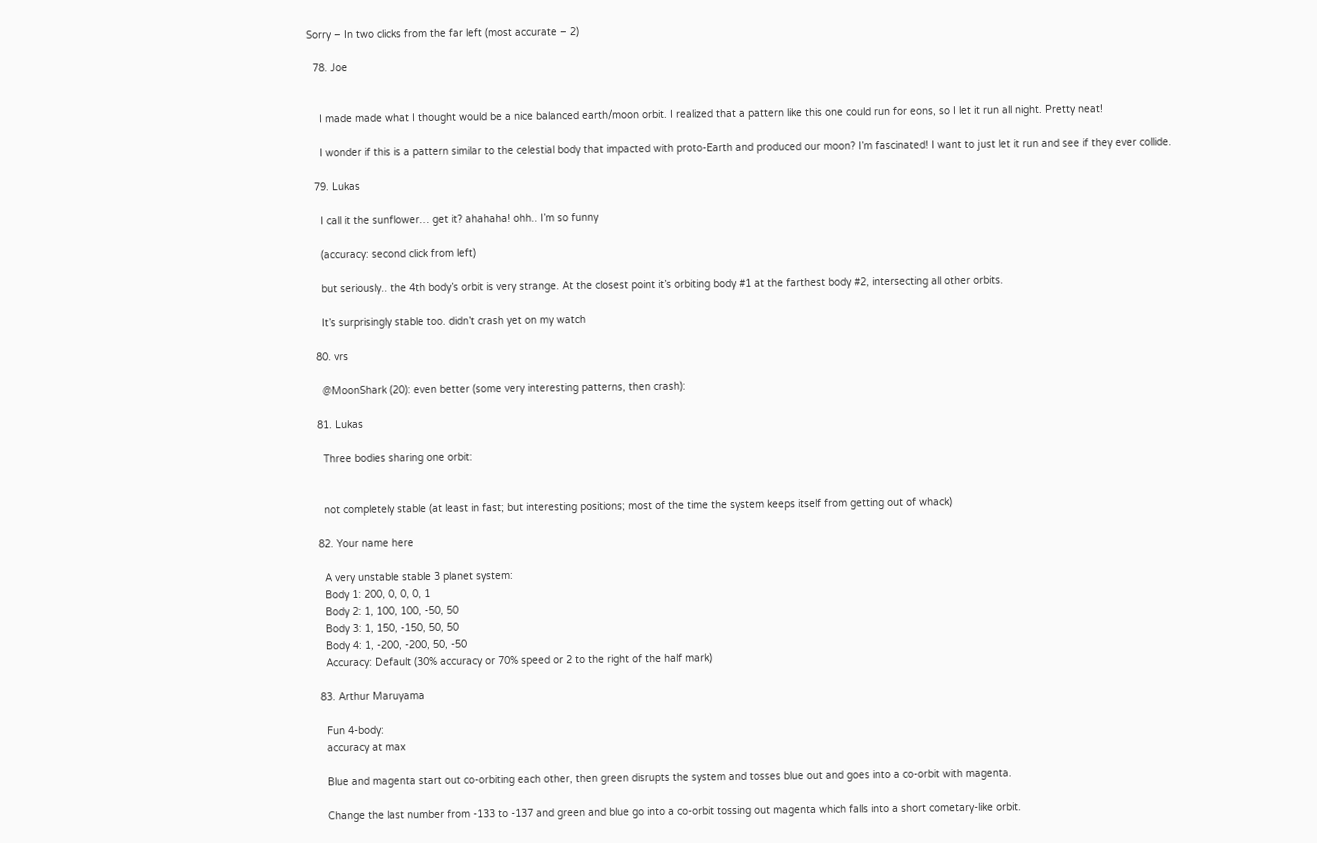Sorry – In two clicks from the far left (most accurate – 2)

  78. Joe


    I made made what I thought would be a nice balanced earth/moon orbit. I realized that a pattern like this one could run for eons, so I let it run all night. Pretty neat!

    I wonder if this is a pattern similar to the celestial body that impacted with proto-Earth and produced our moon? I’m fascinated! I want to just let it run and see if they ever collide.

  79. Lukas

    I call it the sunflower… get it? ahahaha! ohh.. I’m so funny

    (accuracy: second click from left)

    but seriously.. the 4th body’s orbit is very strange. At the closest point it’s orbiting body #1 at the farthest body #2, intersecting all other orbits.

    It’s surprisingly stable too. didn’t crash yet on my watch

  80. vrs

    @MoonShark (20): even better (some very interesting patterns, then crash):

  81. Lukas

    Three bodies sharing one orbit:


    not completely stable (at least in fast; but interesting positions; most of the time the system keeps itself from getting out of whack)

  82. Your name here

    A very unstable stable 3 planet system:
    Body 1: 200, 0, 0, 0, 1
    Body 2: 1, 100, 100, -50, 50
    Body 3: 1, 150, -150, 50, 50
    Body 4: 1, -200, -200, 50, -50
    Accuracy: Default (30% accuracy or 70% speed or 2 to the right of the half mark)

  83. Arthur Maruyama

    Fun 4-body:
    accuracy at max

    Blue and magenta start out co-orbiting each other, then green disrupts the system and tosses blue out and goes into a co-orbit with magenta.

    Change the last number from -133 to -137 and green and blue go into a co-orbit tossing out magenta which falls into a short cometary-like orbit.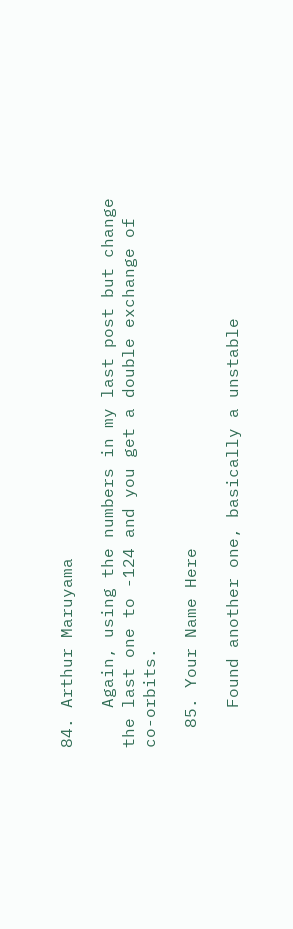84. Arthur Maruyama

    Again, using the numbers in my last post but change the last one to -124 and you get a double exchange of co-orbits.

  85. Your Name Here

    Found another one, basically a unstable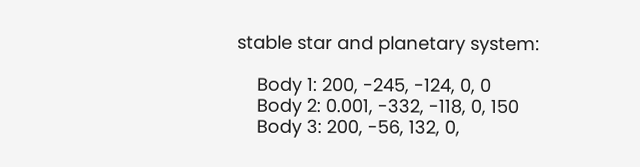stable star and planetary system:

    Body 1: 200, -245, -124, 0, 0
    Body 2: 0.001, -332, -118, 0, 150
    Body 3: 200, -56, 132, 0,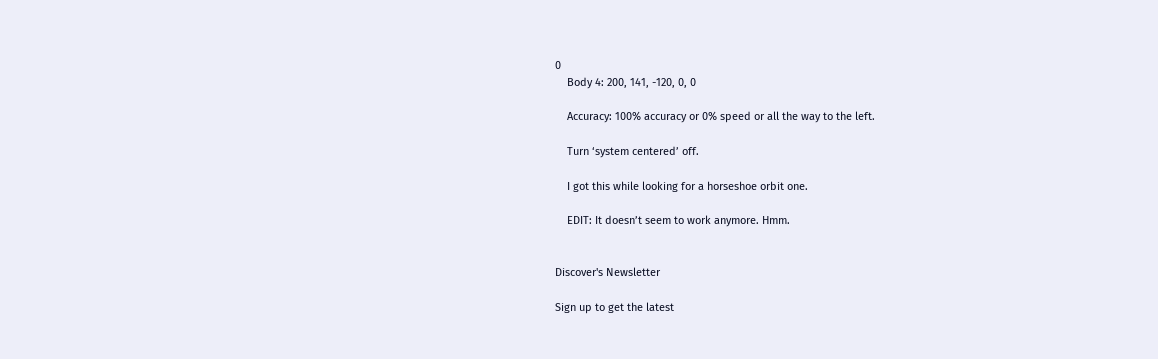0
    Body 4: 200, 141, -120, 0, 0

    Accuracy: 100% accuracy or 0% speed or all the way to the left.

    Turn ‘system centered’ off.

    I got this while looking for a horseshoe orbit one.

    EDIT: It doesn’t seem to work anymore. Hmm.


Discover's Newsletter

Sign up to get the latest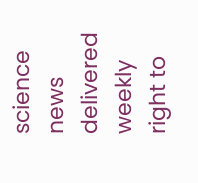science news delivered weekly right to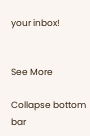your inbox!


See More

Collapse bottom bar